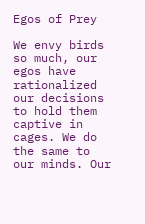Egos of Prey

We envy birds so much, our egos have rationalized our decisions to hold them captive in cages. We do the same to our minds. Our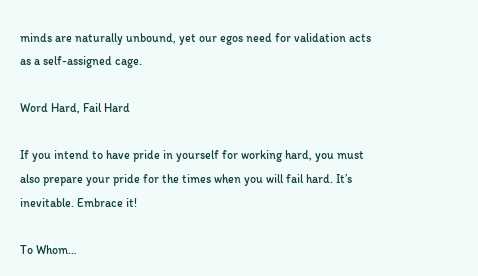minds are naturally unbound, yet our egos need for validation acts as a self-assigned cage.

Word Hard, Fail Hard

If you intend to have pride in yourself for working hard, you must also prepare your pride for the times when you will fail hard. It’s inevitable. Embrace it!

To Whom…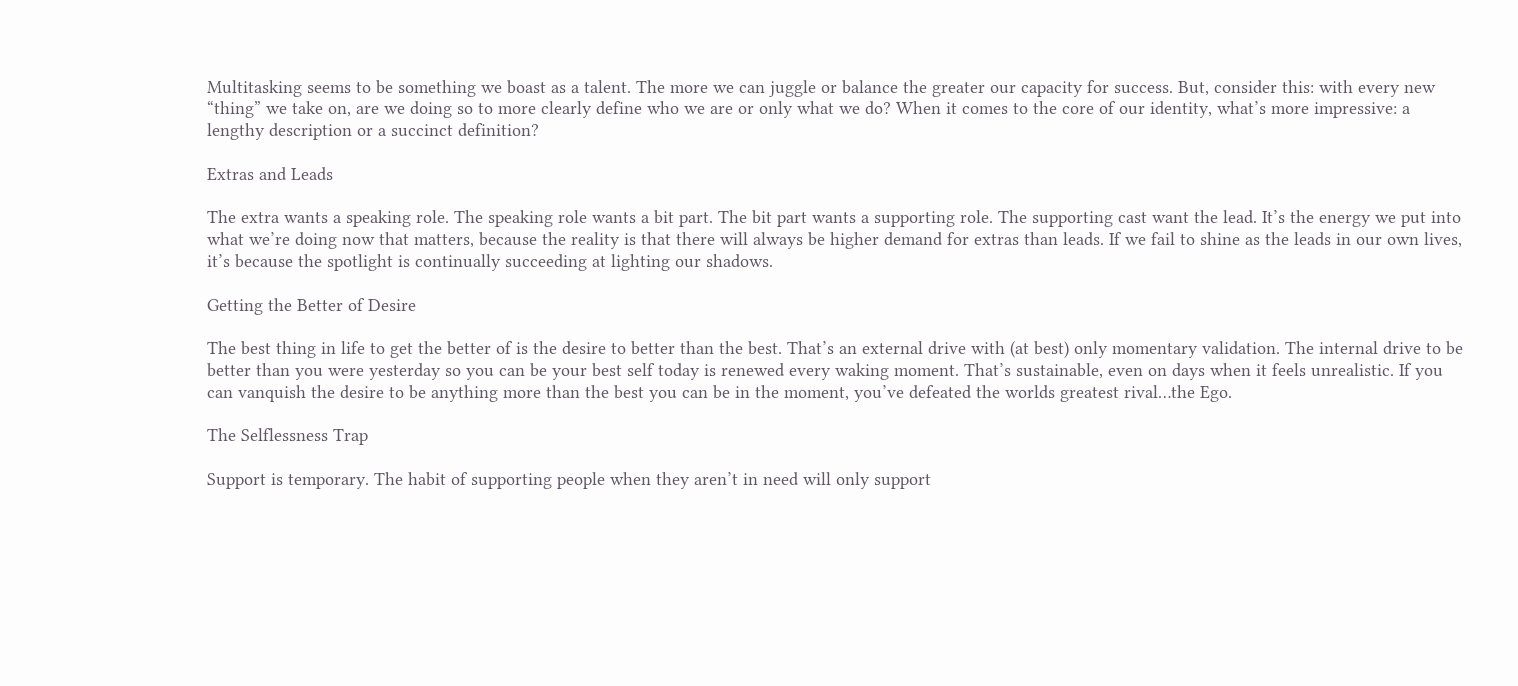Multitasking seems to be something we boast as a talent. The more we can juggle or balance the greater our capacity for success. But, consider this: with every new “thing” we take on, are we doing so to more clearly define who we are or only what we do? When it comes to the core of our identity, what’s more impressive: a lengthy description or a succinct definition?

Extras and Leads

The extra wants a speaking role. The speaking role wants a bit part. The bit part wants a supporting role. The supporting cast want the lead. It’s the energy we put into what we’re doing now that matters, because the reality is that there will always be higher demand for extras than leads. If we fail to shine as the leads in our own lives, it’s because the spotlight is continually succeeding at lighting our shadows.

Getting the Better of Desire

The best thing in life to get the better of is the desire to better than the best. That’s an external drive with (at best) only momentary validation. The internal drive to be better than you were yesterday so you can be your best self today is renewed every waking moment. That’s sustainable, even on days when it feels unrealistic. If you can vanquish the desire to be anything more than the best you can be in the moment, you’ve defeated the worlds greatest rival…the Ego.

The Selflessness Trap

Support is temporary. The habit of supporting people when they aren’t in need will only support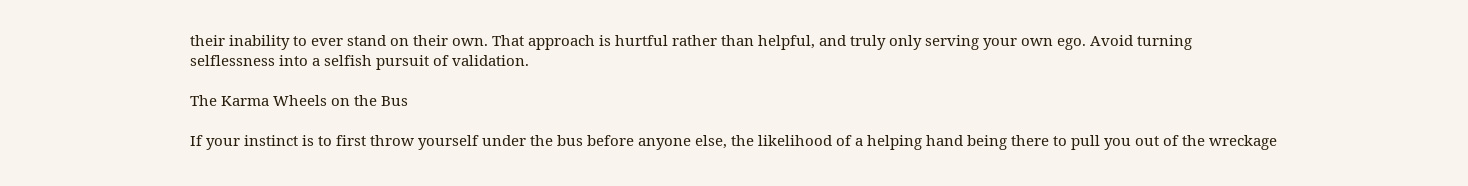their inability to ever stand on their own. That approach is hurtful rather than helpful, and truly only serving your own ego. Avoid turning selflessness into a selfish pursuit of validation.

The Karma Wheels on the Bus

If your instinct is to first throw yourself under the bus before anyone else, the likelihood of a helping hand being there to pull you out of the wreckage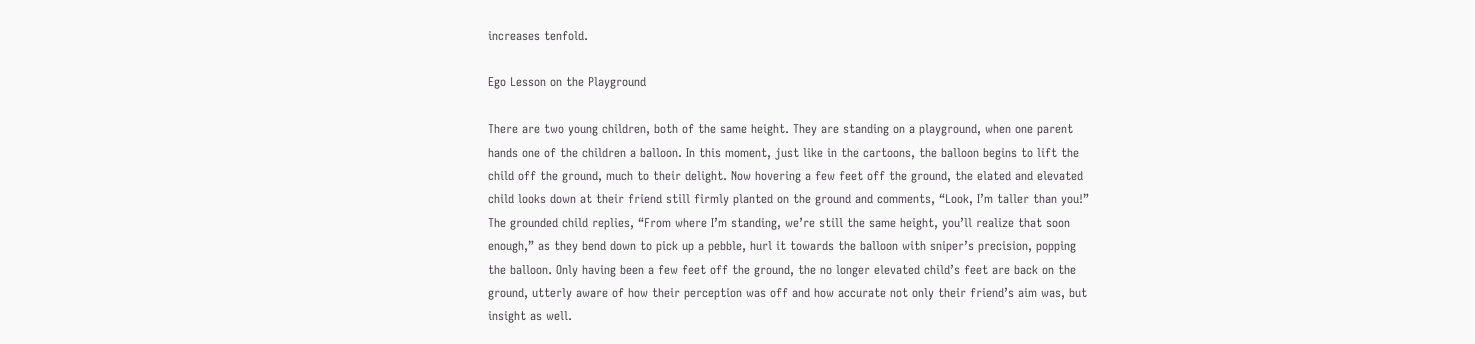increases tenfold.

Ego Lesson on the Playground

There are two young children, both of the same height. They are standing on a playground, when one parent hands one of the children a balloon. In this moment, just like in the cartoons, the balloon begins to lift the child off the ground, much to their delight. Now hovering a few feet off the ground, the elated and elevated child looks down at their friend still firmly planted on the ground and comments, “Look, I’m taller than you!” The grounded child replies, “From where I’m standing, we’re still the same height, you’ll realize that soon enough,” as they bend down to pick up a pebble, hurl it towards the balloon with sniper’s precision, popping the balloon. Only having been a few feet off the ground, the no longer elevated child’s feet are back on the ground, utterly aware of how their perception was off and how accurate not only their friend’s aim was, but insight as well.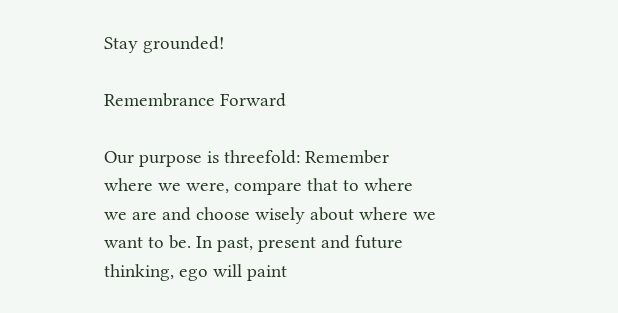Stay grounded!

Remembrance Forward

Our purpose is threefold: Remember where we were, compare that to where we are and choose wisely about where we want to be. In past, present and future thinking, ego will paint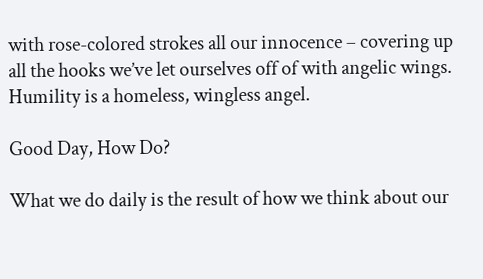with rose-colored strokes all our innocence – covering up all the hooks we’ve let ourselves off of with angelic wings. Humility is a homeless, wingless angel.

Good Day, How Do?

What we do daily is the result of how we think about our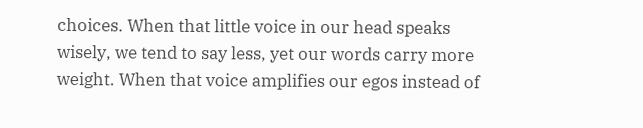choices. When that little voice in our head speaks wisely, we tend to say less, yet our words carry more weight. When that voice amplifies our egos instead of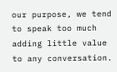our purpose, we tend to speak too much adding little value to any conversation.